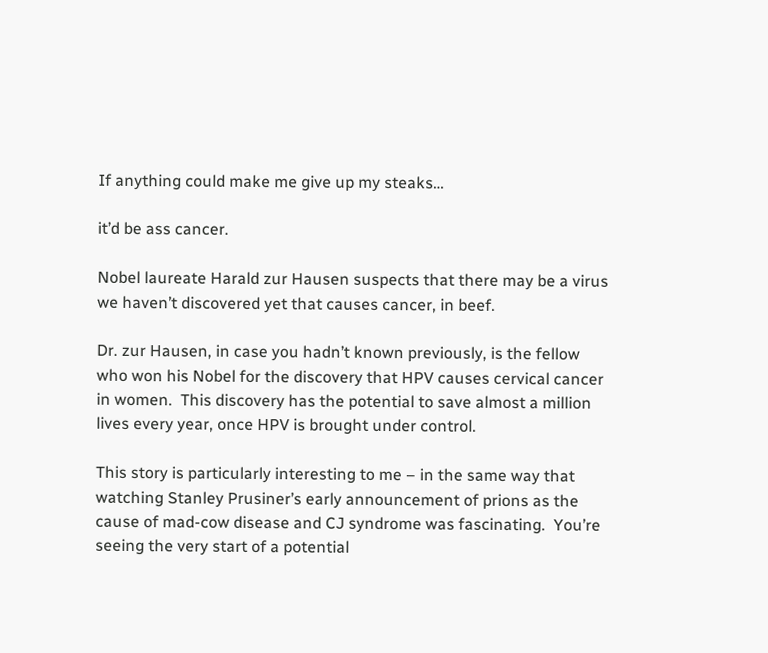If anything could make me give up my steaks…

it’d be ass cancer.

Nobel laureate Harald zur Hausen suspects that there may be a virus we haven’t discovered yet that causes cancer, in beef.

Dr. zur Hausen, in case you hadn’t known previously, is the fellow who won his Nobel for the discovery that HPV causes cervical cancer in women.  This discovery has the potential to save almost a million lives every year, once HPV is brought under control.

This story is particularly interesting to me – in the same way that watching Stanley Prusiner’s early announcement of prions as the cause of mad-cow disease and CJ syndrome was fascinating.  You’re seeing the very start of a potential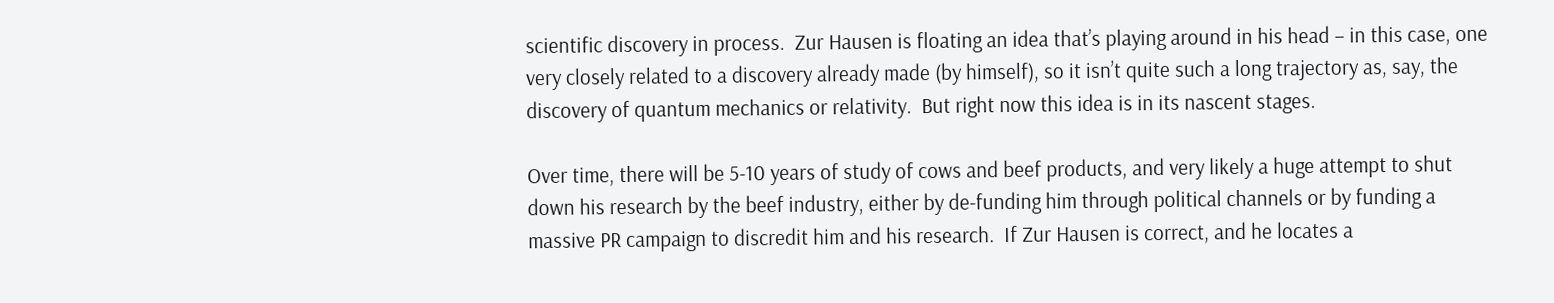scientific discovery in process.  Zur Hausen is floating an idea that’s playing around in his head – in this case, one very closely related to a discovery already made (by himself), so it isn’t quite such a long trajectory as, say, the discovery of quantum mechanics or relativity.  But right now this idea is in its nascent stages.

Over time, there will be 5-10 years of study of cows and beef products, and very likely a huge attempt to shut down his research by the beef industry, either by de-funding him through political channels or by funding a massive PR campaign to discredit him and his research.  If Zur Hausen is correct, and he locates a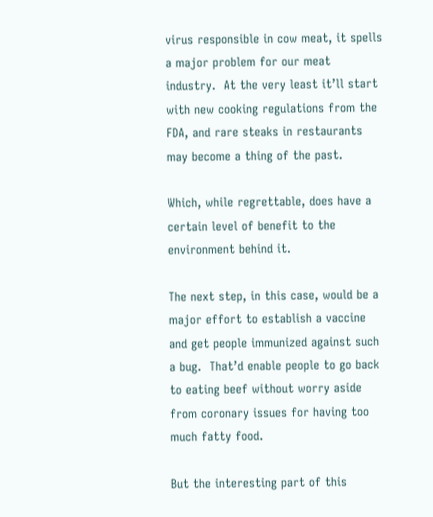virus responsible in cow meat, it spells a major problem for our meat industry.  At the very least it’ll start with new cooking regulations from the FDA, and rare steaks in restaurants may become a thing of the past.

Which, while regrettable, does have a certain level of benefit to the environment behind it.

The next step, in this case, would be a major effort to establish a vaccine and get people immunized against such a bug.  That’d enable people to go back to eating beef without worry aside from coronary issues for having too much fatty food.

But the interesting part of this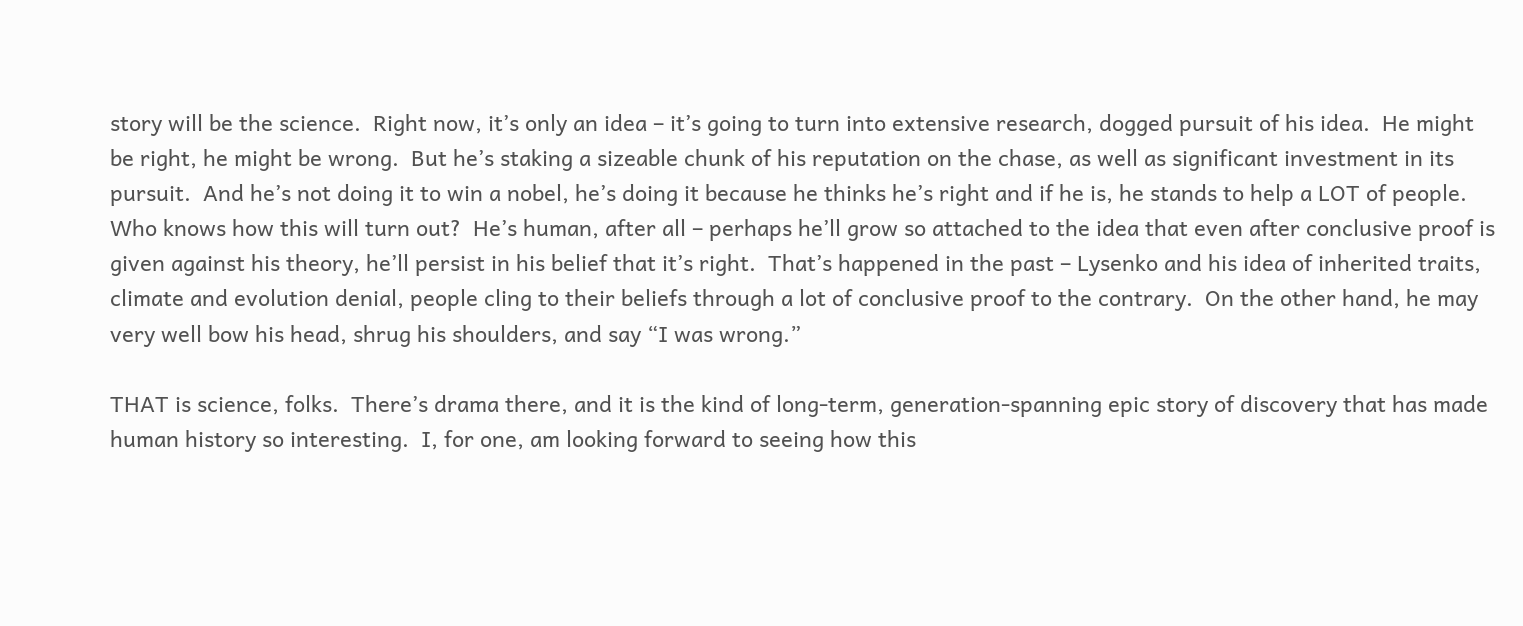story will be the science.  Right now, it’s only an idea – it’s going to turn into extensive research, dogged pursuit of his idea.  He might be right, he might be wrong.  But he’s staking a sizeable chunk of his reputation on the chase, as well as significant investment in its pursuit.  And he’s not doing it to win a nobel, he’s doing it because he thinks he’s right and if he is, he stands to help a LOT of people.  Who knows how this will turn out?  He’s human, after all – perhaps he’ll grow so attached to the idea that even after conclusive proof is given against his theory, he’ll persist in his belief that it’s right.  That’s happened in the past – Lysenko and his idea of inherited traits, climate and evolution denial, people cling to their beliefs through a lot of conclusive proof to the contrary.  On the other hand, he may very well bow his head, shrug his shoulders, and say “I was wrong.”

THAT is science, folks.  There’s drama there, and it is the kind of long-term, generation-spanning epic story of discovery that has made human history so interesting.  I, for one, am looking forward to seeing how this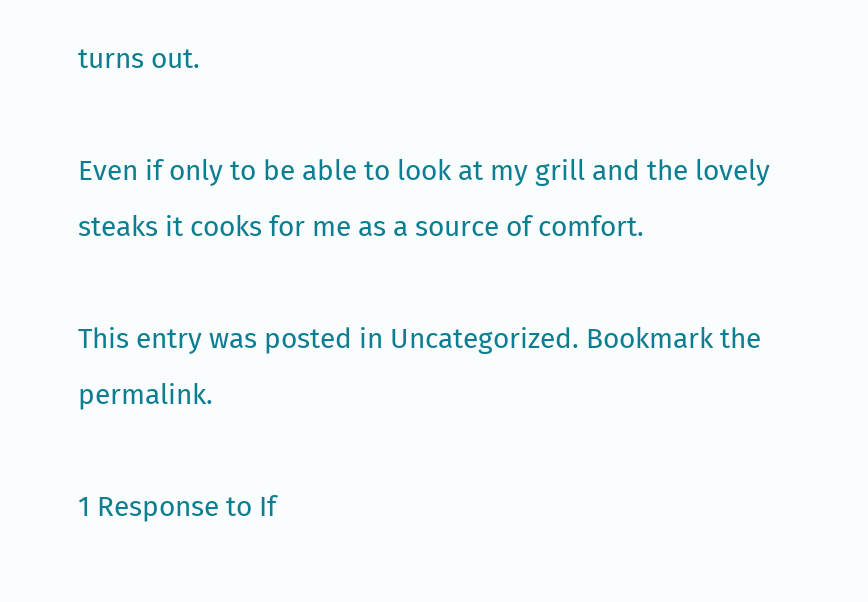turns out.

Even if only to be able to look at my grill and the lovely steaks it cooks for me as a source of comfort.

This entry was posted in Uncategorized. Bookmark the permalink.

1 Response to If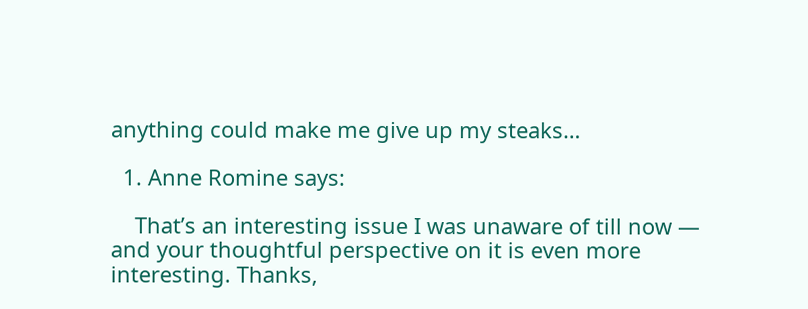anything could make me give up my steaks…

  1. Anne Romine says:

    That’s an interesting issue I was unaware of till now — and your thoughtful perspective on it is even more interesting. Thanks,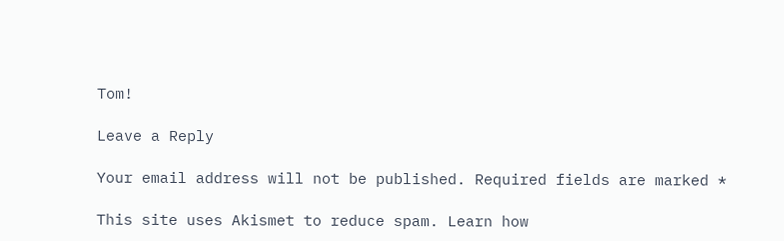Tom!

Leave a Reply

Your email address will not be published. Required fields are marked *

This site uses Akismet to reduce spam. Learn how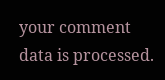your comment data is processed.